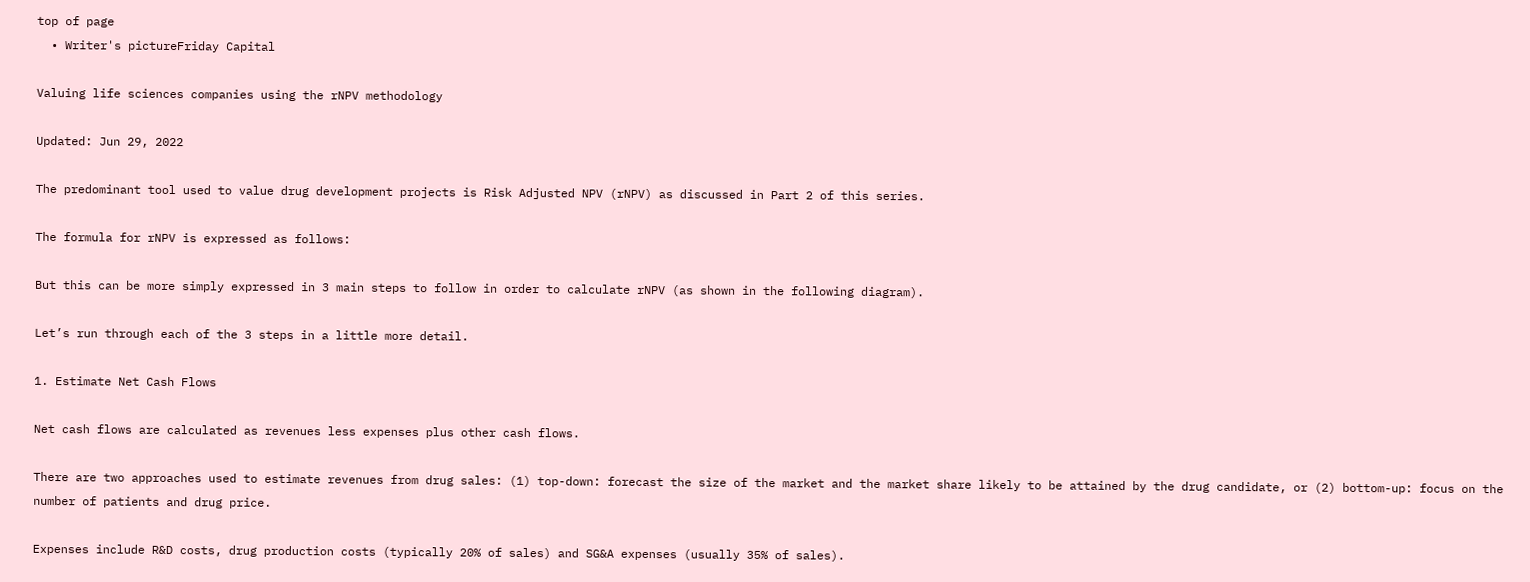top of page
  • Writer's pictureFriday Capital

Valuing life sciences companies using the rNPV methodology

Updated: Jun 29, 2022

The predominant tool used to value drug development projects is Risk Adjusted NPV (rNPV) as discussed in Part 2 of this series.

The formula for rNPV is expressed as follows:

But this can be more simply expressed in 3 main steps to follow in order to calculate rNPV (as shown in the following diagram).

Let’s run through each of the 3 steps in a little more detail.

1. Estimate Net Cash Flows

Net cash flows are calculated as revenues less expenses plus other cash flows.

There are two approaches used to estimate revenues from drug sales: (1) top-down: forecast the size of the market and the market share likely to be attained by the drug candidate, or (2) bottom-up: focus on the number of patients and drug price.

Expenses include R&D costs, drug production costs (typically 20% of sales) and SG&A expenses (usually 35% of sales).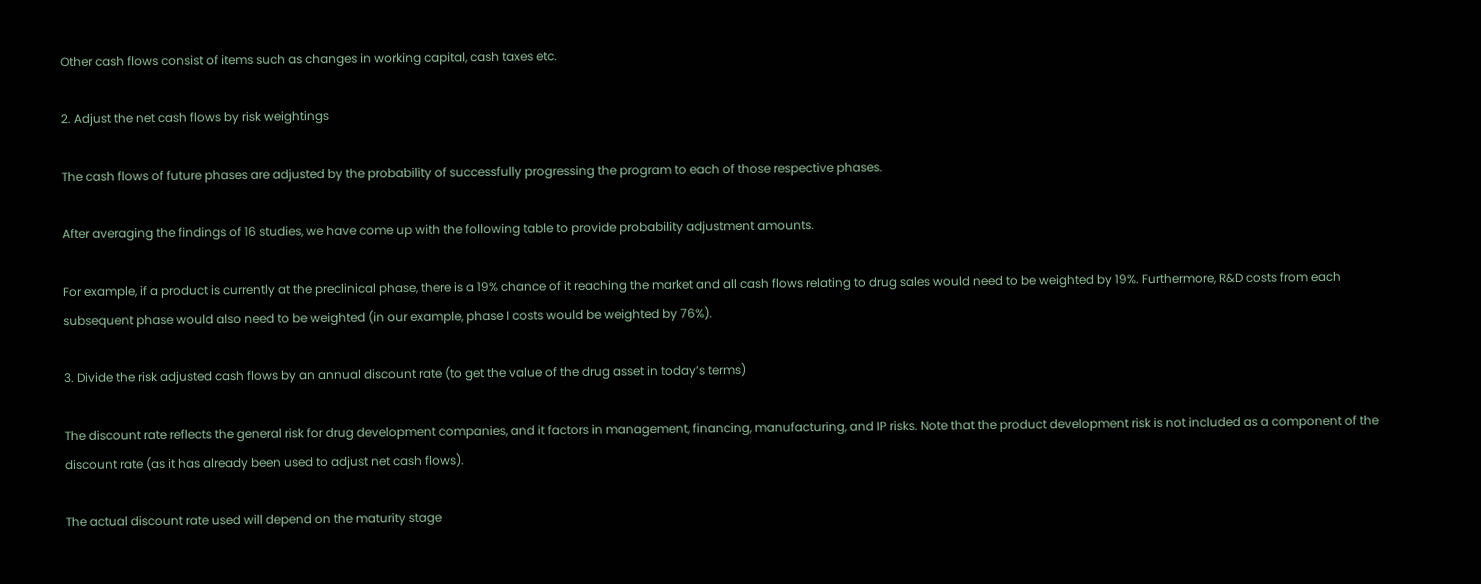Other cash flows consist of items such as changes in working capital, cash taxes etc.

2. Adjust the net cash flows by risk weightings

The cash flows of future phases are adjusted by the probability of successfully progressing the program to each of those respective phases.

After averaging the findings of 16 studies, we have come up with the following table to provide probability adjustment amounts.

For example, if a product is currently at the preclinical phase, there is a 19% chance of it reaching the market and all cash flows relating to drug sales would need to be weighted by 19%. Furthermore, R&D costs from each subsequent phase would also need to be weighted (in our example, phase I costs would be weighted by 76%).

3. Divide the risk adjusted cash flows by an annual discount rate (to get the value of the drug asset in today’s terms)

The discount rate reflects the general risk for drug development companies, and it factors in management, financing, manufacturing, and IP risks. Note that the product development risk is not included as a component of the discount rate (as it has already been used to adjust net cash flows).

The actual discount rate used will depend on the maturity stage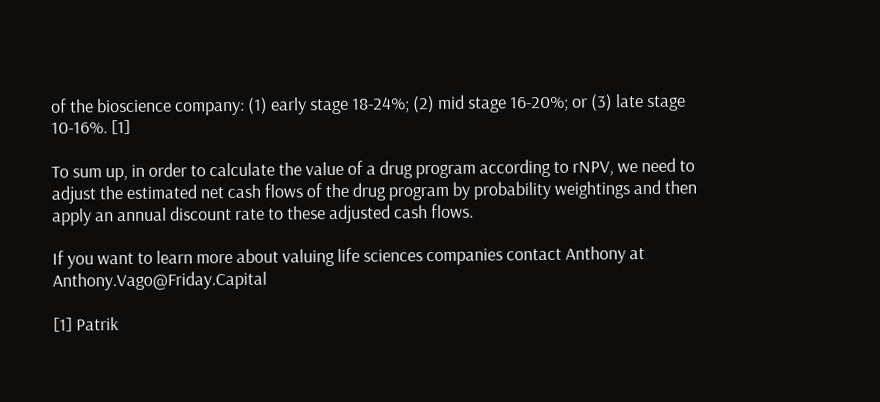of the bioscience company: (1) early stage 18-24%; (2) mid stage 16-20%; or (3) late stage 10-16%. [1]

To sum up, in order to calculate the value of a drug program according to rNPV, we need to adjust the estimated net cash flows of the drug program by probability weightings and then apply an annual discount rate to these adjusted cash flows.

If you want to learn more about valuing life sciences companies contact Anthony at Anthony.Vago@Friday.Capital

[1] Patrik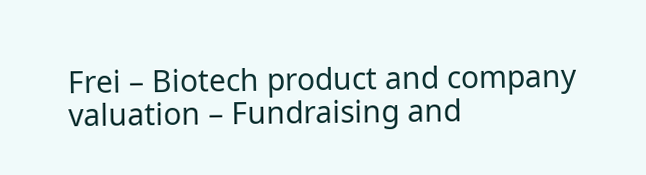Frei – Biotech product and company valuation – Fundraising and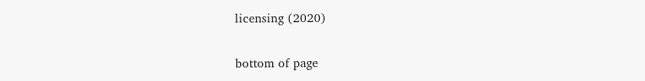licensing (2020)


bottom of page